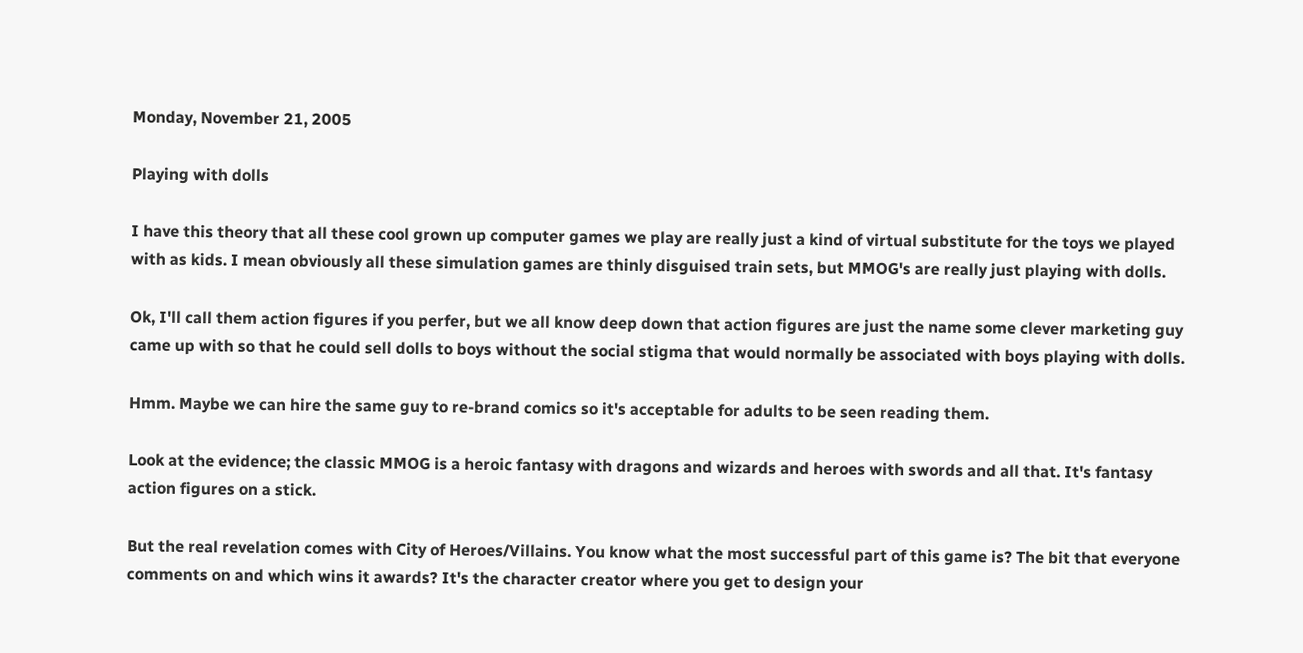Monday, November 21, 2005

Playing with dolls

I have this theory that all these cool grown up computer games we play are really just a kind of virtual substitute for the toys we played with as kids. I mean obviously all these simulation games are thinly disguised train sets, but MMOG's are really just playing with dolls.

Ok, I'll call them action figures if you perfer, but we all know deep down that action figures are just the name some clever marketing guy came up with so that he could sell dolls to boys without the social stigma that would normally be associated with boys playing with dolls.

Hmm. Maybe we can hire the same guy to re-brand comics so it's acceptable for adults to be seen reading them.

Look at the evidence; the classic MMOG is a heroic fantasy with dragons and wizards and heroes with swords and all that. It's fantasy action figures on a stick.

But the real revelation comes with City of Heroes/Villains. You know what the most successful part of this game is? The bit that everyone comments on and which wins it awards? It's the character creator where you get to design your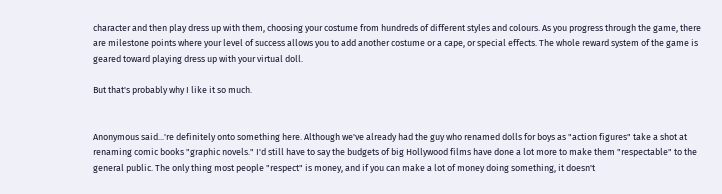character and then play dress up with them, choosing your costume from hundreds of different styles and colours. As you progress through the game, there are milestone points where your level of success allows you to add another costume or a cape, or special effects. The whole reward system of the game is geared toward playing dress up with your virtual doll.

But that's probably why I like it so much.


Anonymous said...'re definitely onto something here. Although we've already had the guy who renamed dolls for boys as "action figures" take a shot at renaming comic books "graphic novels." I'd still have to say the budgets of big Hollywood films have done a lot more to make them "respectable" to the general public. The only thing most people "respect" is money, and if you can make a lot of money doing something, it doesn't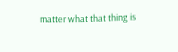matter what that thing is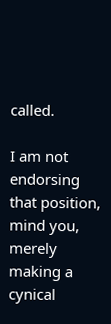called.

I am not endorsing that position, mind you, merely making a cynical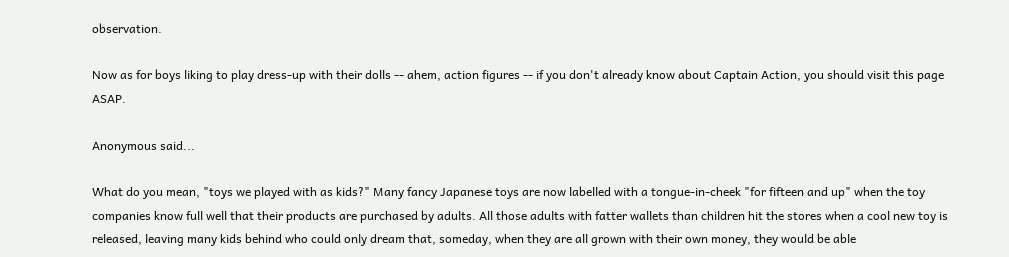observation.

Now as for boys liking to play dress-up with their dolls -- ahem, action figures -- if you don't already know about Captain Action, you should visit this page ASAP.

Anonymous said...

What do you mean, "toys we played with as kids?" Many fancy Japanese toys are now labelled with a tongue-in-cheek "for fifteen and up" when the toy companies know full well that their products are purchased by adults. All those adults with fatter wallets than children hit the stores when a cool new toy is released, leaving many kids behind who could only dream that, someday, when they are all grown with their own money, they would be able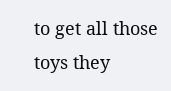to get all those toys they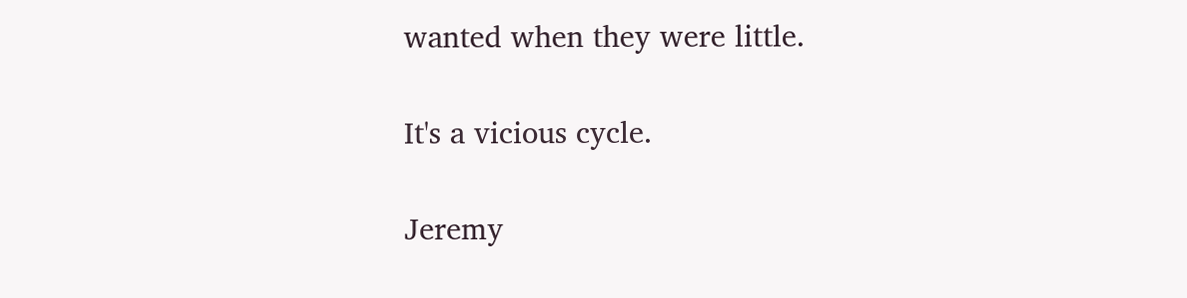wanted when they were little.

It's a vicious cycle.

Jeremy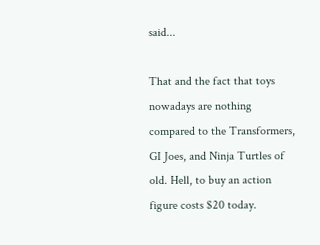said...

That and the fact that toys nowadays are nothing compared to the Transformers, GI Joes, and Ninja Turtles of old. Hell, to buy an action figure costs $20 today.